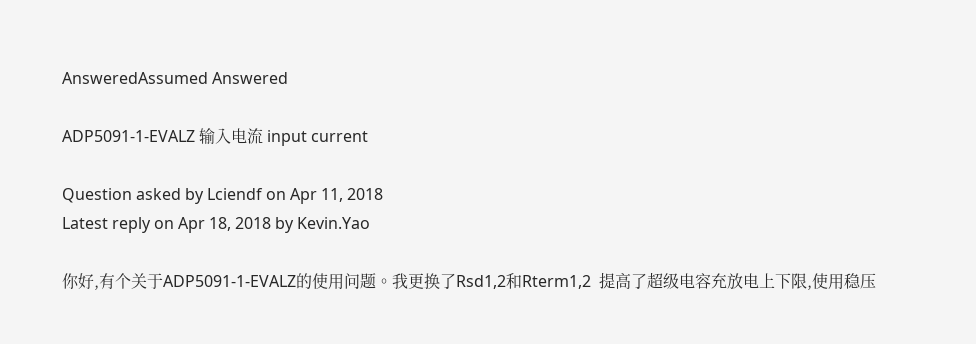AnsweredAssumed Answered

ADP5091-1-EVALZ 输入电流 input current

Question asked by Lciendf on Apr 11, 2018
Latest reply on Apr 18, 2018 by Kevin.Yao

你好,有个关于ADP5091-1-EVALZ的使用问题。我更换了Rsd1,2和Rterm1,2  提高了超级电容充放电上下限,使用稳压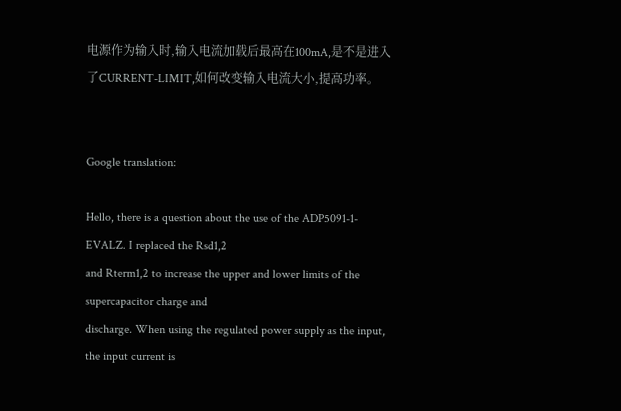电源作为输入时,输入电流加载后最高在100mA,是不是进入了CURRENT-LIMIT,如何改变输入电流大小,提高功率。


Google translation:

Hello, there is a question about the use of the ADP5091-1-EVALZ. I replaced the Rsd1,2
and Rterm1,2 to increase the upper and lower limits of the supercapacitor charge and
discharge. When using the regulated power supply as the input, the input current is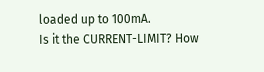loaded up to 100mA.
Is it the CURRENT-LIMIT? How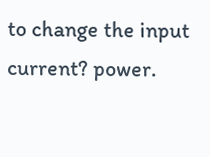to change the input current? power.